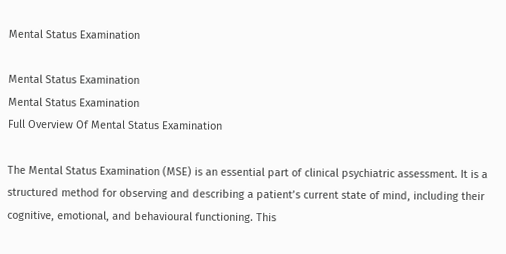Mental Status Examination

Mental Status Examination
Mental Status Examination
Full Overview Of Mental Status Examination

The Mental Status Examination (MSE) is an essential part of clinical psychiatric assessment. It is a structured method for observing and describing a patient’s current state of mind, including their cognitive, emotional, and behavioural functioning. This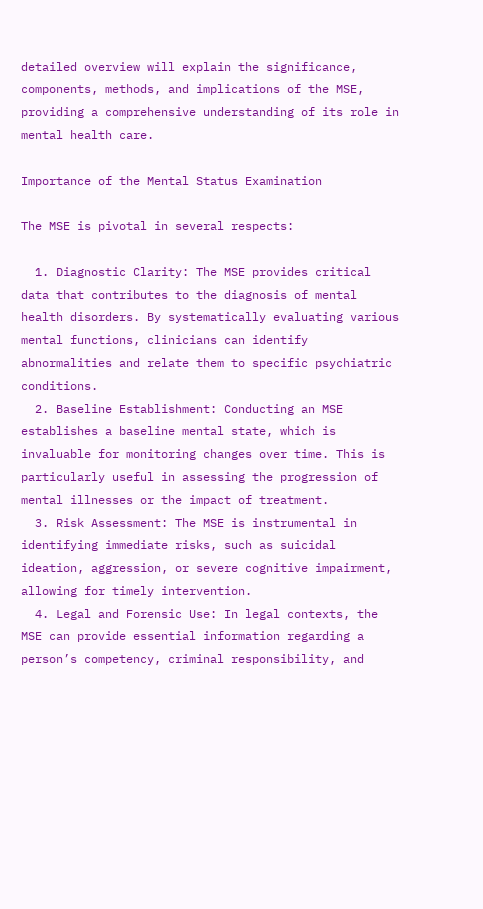detailed overview will explain the significance, components, methods, and implications of the MSE, providing a comprehensive understanding of its role in mental health care.

Importance of the Mental Status Examination

The MSE is pivotal in several respects:

  1. Diagnostic Clarity: The MSE provides critical data that contributes to the diagnosis of mental health disorders. By systematically evaluating various mental functions, clinicians can identify abnormalities and relate them to specific psychiatric conditions.
  2. Baseline Establishment: Conducting an MSE establishes a baseline mental state, which is invaluable for monitoring changes over time. This is particularly useful in assessing the progression of mental illnesses or the impact of treatment.
  3. Risk Assessment: The MSE is instrumental in identifying immediate risks, such as suicidal ideation, aggression, or severe cognitive impairment, allowing for timely intervention.
  4. Legal and Forensic Use: In legal contexts, the MSE can provide essential information regarding a person’s competency, criminal responsibility, and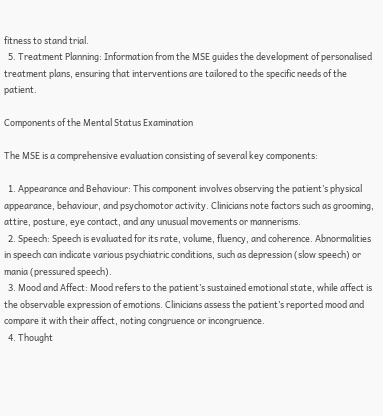fitness to stand trial.
  5. Treatment Planning: Information from the MSE guides the development of personalised treatment plans, ensuring that interventions are tailored to the specific needs of the patient.

Components of the Mental Status Examination

The MSE is a comprehensive evaluation consisting of several key components:

  1. Appearance and Behaviour: This component involves observing the patient’s physical appearance, behaviour, and psychomotor activity. Clinicians note factors such as grooming, attire, posture, eye contact, and any unusual movements or mannerisms.
  2. Speech: Speech is evaluated for its rate, volume, fluency, and coherence. Abnormalities in speech can indicate various psychiatric conditions, such as depression (slow speech) or mania (pressured speech).
  3. Mood and Affect: Mood refers to the patient’s sustained emotional state, while affect is the observable expression of emotions. Clinicians assess the patient’s reported mood and compare it with their affect, noting congruence or incongruence.
  4. Thought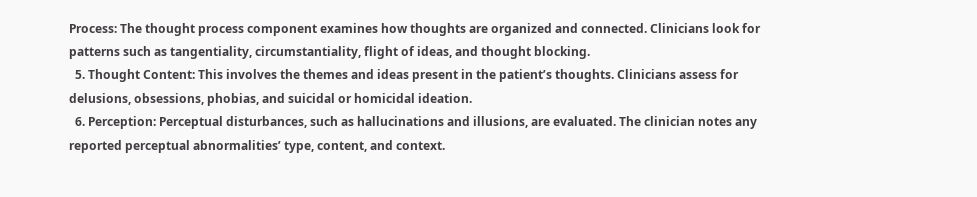Process: The thought process component examines how thoughts are organized and connected. Clinicians look for patterns such as tangentiality, circumstantiality, flight of ideas, and thought blocking.
  5. Thought Content: This involves the themes and ideas present in the patient’s thoughts. Clinicians assess for delusions, obsessions, phobias, and suicidal or homicidal ideation.
  6. Perception: Perceptual disturbances, such as hallucinations and illusions, are evaluated. The clinician notes any reported perceptual abnormalities’ type, content, and context.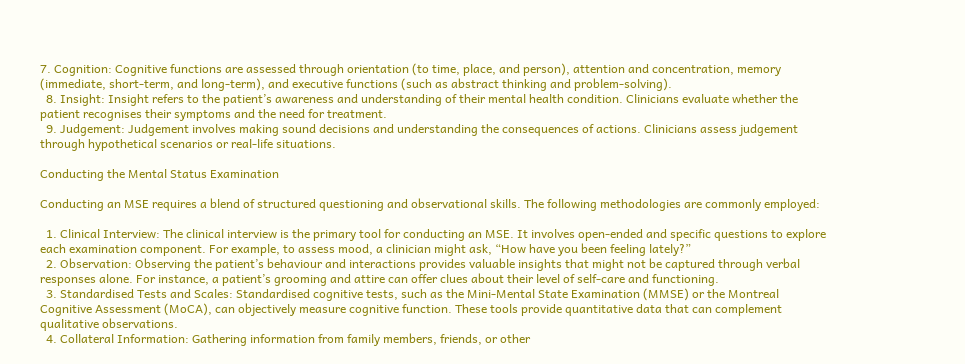7. Cognition: Cognitive functions are assessed through orientation (to time, place, and person), attention and concentration, memory (immediate, short-term, and long-term), and executive functions (such as abstract thinking and problem-solving).
  8. Insight: Insight refers to the patient’s awareness and understanding of their mental health condition. Clinicians evaluate whether the patient recognises their symptoms and the need for treatment.
  9. Judgement: Judgement involves making sound decisions and understanding the consequences of actions. Clinicians assess judgement through hypothetical scenarios or real-life situations.

Conducting the Mental Status Examination

Conducting an MSE requires a blend of structured questioning and observational skills. The following methodologies are commonly employed:

  1. Clinical Interview: The clinical interview is the primary tool for conducting an MSE. It involves open-ended and specific questions to explore each examination component. For example, to assess mood, a clinician might ask, “How have you been feeling lately?”
  2. Observation: Observing the patient’s behaviour and interactions provides valuable insights that might not be captured through verbal responses alone. For instance, a patient’s grooming and attire can offer clues about their level of self-care and functioning.
  3. Standardised Tests and Scales: Standardised cognitive tests, such as the Mini-Mental State Examination (MMSE) or the Montreal Cognitive Assessment (MoCA), can objectively measure cognitive function. These tools provide quantitative data that can complement qualitative observations.
  4. Collateral Information: Gathering information from family members, friends, or other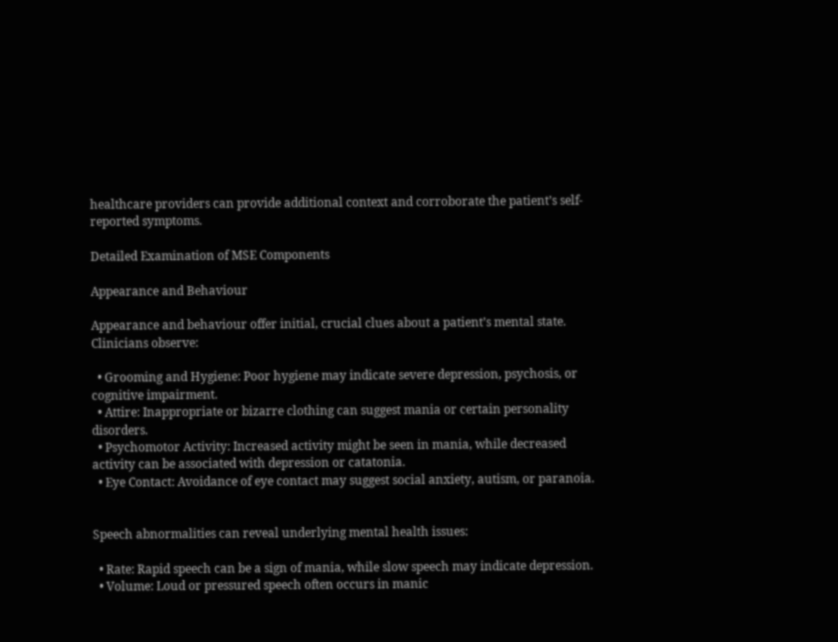healthcare providers can provide additional context and corroborate the patient’s self-reported symptoms.

Detailed Examination of MSE Components

Appearance and Behaviour

Appearance and behaviour offer initial, crucial clues about a patient’s mental state. Clinicians observe:

  • Grooming and Hygiene: Poor hygiene may indicate severe depression, psychosis, or cognitive impairment.
  • Attire: Inappropriate or bizarre clothing can suggest mania or certain personality disorders.
  • Psychomotor Activity: Increased activity might be seen in mania, while decreased activity can be associated with depression or catatonia.
  • Eye Contact: Avoidance of eye contact may suggest social anxiety, autism, or paranoia.


Speech abnormalities can reveal underlying mental health issues:

  • Rate: Rapid speech can be a sign of mania, while slow speech may indicate depression.
  • Volume: Loud or pressured speech often occurs in manic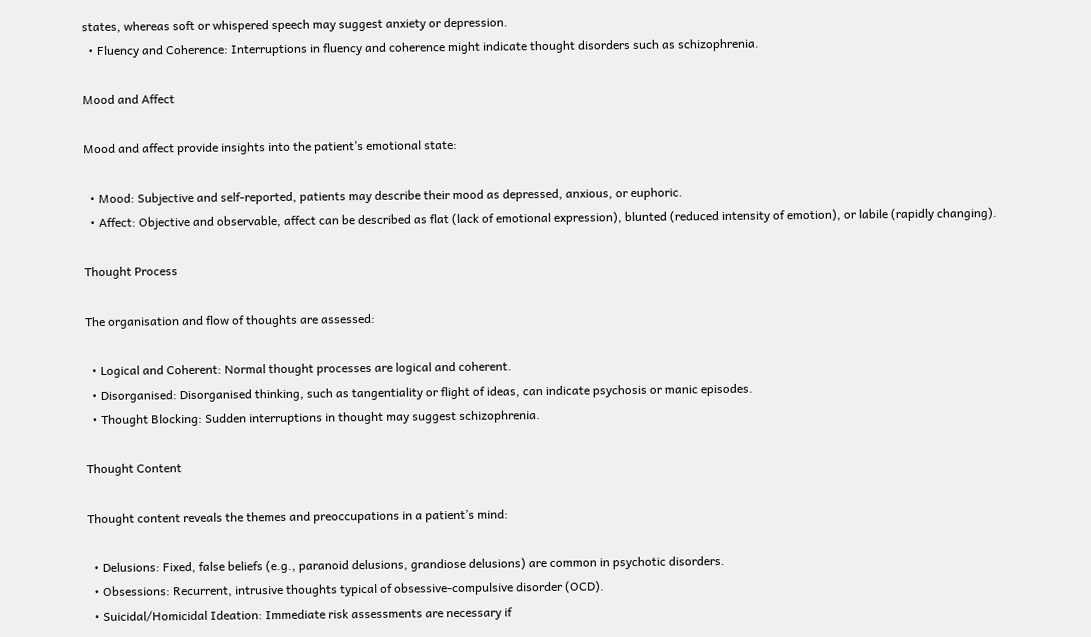states, whereas soft or whispered speech may suggest anxiety or depression.
  • Fluency and Coherence: Interruptions in fluency and coherence might indicate thought disorders such as schizophrenia.

Mood and Affect

Mood and affect provide insights into the patient’s emotional state:

  • Mood: Subjective and self-reported, patients may describe their mood as depressed, anxious, or euphoric.
  • Affect: Objective and observable, affect can be described as flat (lack of emotional expression), blunted (reduced intensity of emotion), or labile (rapidly changing).

Thought Process

The organisation and flow of thoughts are assessed:

  • Logical and Coherent: Normal thought processes are logical and coherent.
  • Disorganised: Disorganised thinking, such as tangentiality or flight of ideas, can indicate psychosis or manic episodes.
  • Thought Blocking: Sudden interruptions in thought may suggest schizophrenia.

Thought Content

Thought content reveals the themes and preoccupations in a patient’s mind:

  • Delusions: Fixed, false beliefs (e.g., paranoid delusions, grandiose delusions) are common in psychotic disorders.
  • Obsessions: Recurrent, intrusive thoughts typical of obsessive-compulsive disorder (OCD).
  • Suicidal/Homicidal Ideation: Immediate risk assessments are necessary if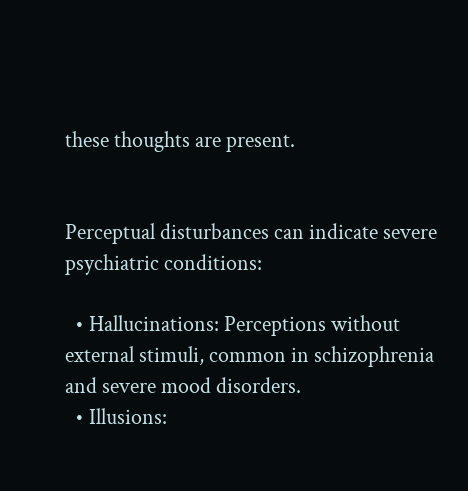these thoughts are present.


Perceptual disturbances can indicate severe psychiatric conditions:

  • Hallucinations: Perceptions without external stimuli, common in schizophrenia and severe mood disorders.
  • Illusions: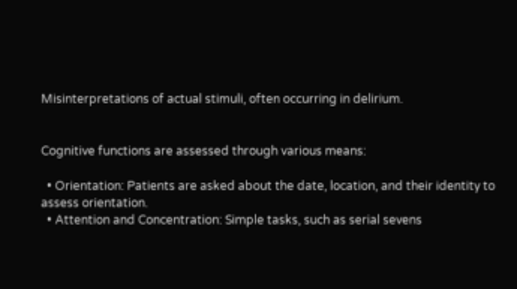Misinterpretations of actual stimuli, often occurring in delirium.


Cognitive functions are assessed through various means:

  • Orientation: Patients are asked about the date, location, and their identity to assess orientation.
  • Attention and Concentration: Simple tasks, such as serial sevens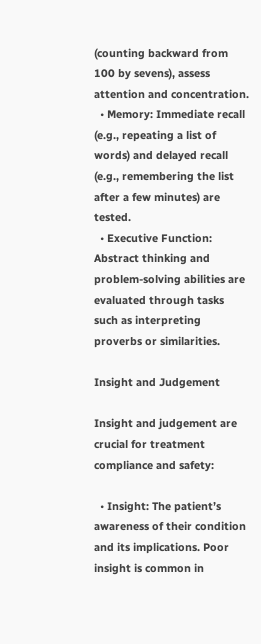(counting backward from 100 by sevens), assess attention and concentration.
  • Memory: Immediate recall (e.g., repeating a list of words) and delayed recall (e.g., remembering the list after a few minutes) are tested.
  • Executive Function: Abstract thinking and problem-solving abilities are evaluated through tasks such as interpreting proverbs or similarities.

Insight and Judgement

Insight and judgement are crucial for treatment compliance and safety:

  • Insight: The patient’s awareness of their condition and its implications. Poor insight is common in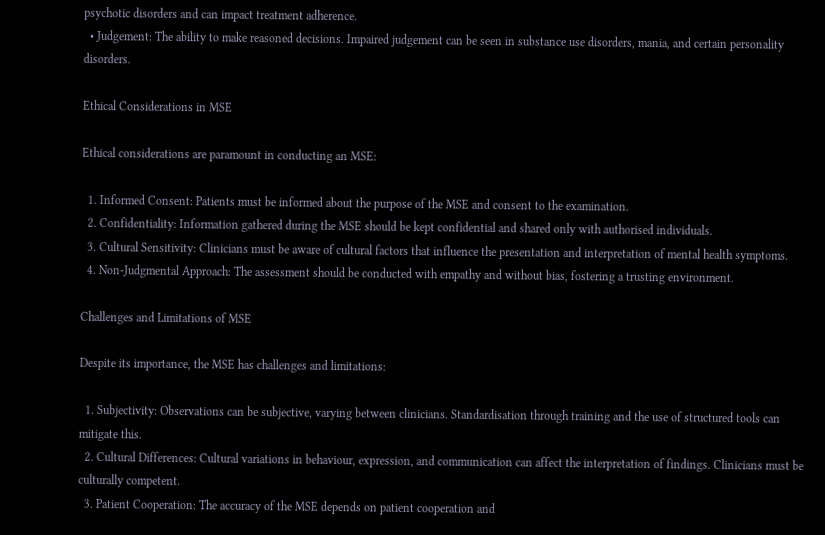psychotic disorders and can impact treatment adherence.
  • Judgement: The ability to make reasoned decisions. Impaired judgement can be seen in substance use disorders, mania, and certain personality disorders.

Ethical Considerations in MSE

Ethical considerations are paramount in conducting an MSE:

  1. Informed Consent: Patients must be informed about the purpose of the MSE and consent to the examination.
  2. Confidentiality: Information gathered during the MSE should be kept confidential and shared only with authorised individuals.
  3. Cultural Sensitivity: Clinicians must be aware of cultural factors that influence the presentation and interpretation of mental health symptoms.
  4. Non-Judgmental Approach: The assessment should be conducted with empathy and without bias, fostering a trusting environment.

Challenges and Limitations of MSE

Despite its importance, the MSE has challenges and limitations:

  1. Subjectivity: Observations can be subjective, varying between clinicians. Standardisation through training and the use of structured tools can mitigate this.
  2. Cultural Differences: Cultural variations in behaviour, expression, and communication can affect the interpretation of findings. Clinicians must be culturally competent.
  3. Patient Cooperation: The accuracy of the MSE depends on patient cooperation and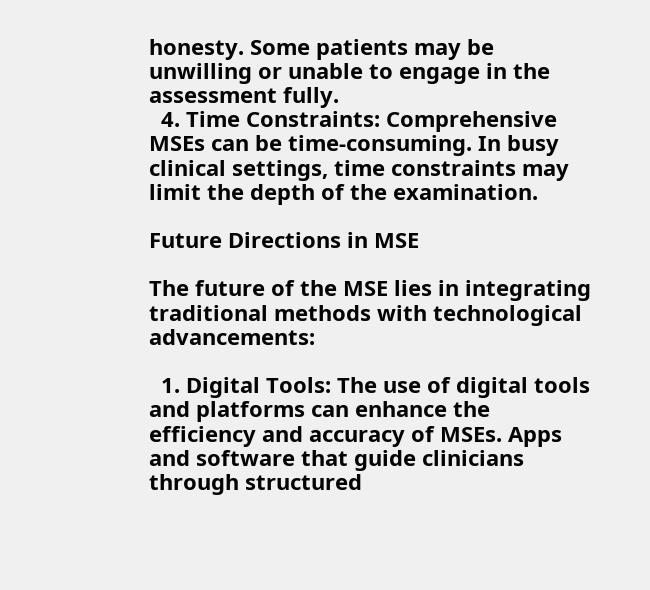honesty. Some patients may be unwilling or unable to engage in the assessment fully.
  4. Time Constraints: Comprehensive MSEs can be time-consuming. In busy clinical settings, time constraints may limit the depth of the examination.

Future Directions in MSE

The future of the MSE lies in integrating traditional methods with technological advancements:

  1. Digital Tools: The use of digital tools and platforms can enhance the efficiency and accuracy of MSEs. Apps and software that guide clinicians through structured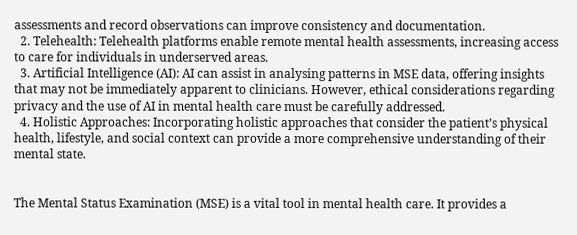assessments and record observations can improve consistency and documentation.
  2. Telehealth: Telehealth platforms enable remote mental health assessments, increasing access to care for individuals in underserved areas.
  3. Artificial Intelligence (AI): AI can assist in analysing patterns in MSE data, offering insights that may not be immediately apparent to clinicians. However, ethical considerations regarding privacy and the use of AI in mental health care must be carefully addressed.
  4. Holistic Approaches: Incorporating holistic approaches that consider the patient’s physical health, lifestyle, and social context can provide a more comprehensive understanding of their mental state.


The Mental Status Examination (MSE) is a vital tool in mental health care. It provides a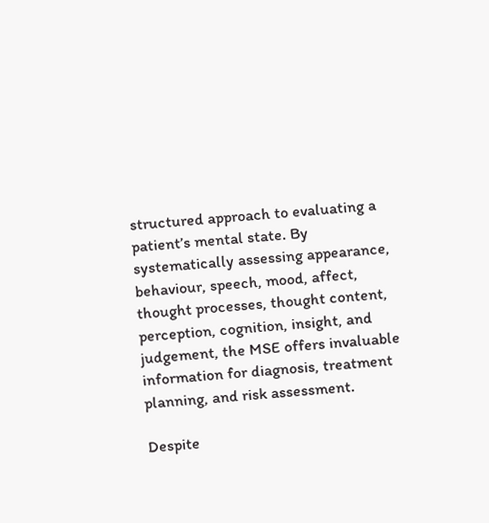structured approach to evaluating a patient’s mental state. By systematically assessing appearance, behaviour, speech, mood, affect, thought processes, thought content, perception, cognition, insight, and judgement, the MSE offers invaluable information for diagnosis, treatment planning, and risk assessment.

Despite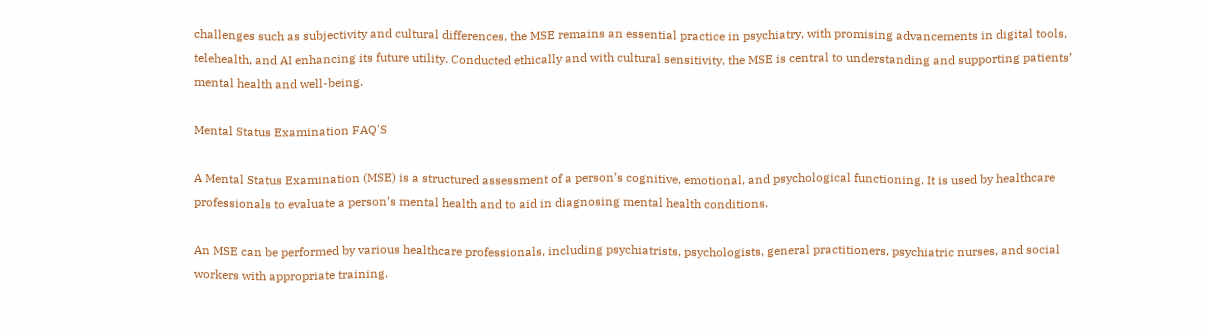challenges such as subjectivity and cultural differences, the MSE remains an essential practice in psychiatry, with promising advancements in digital tools, telehealth, and AI enhancing its future utility. Conducted ethically and with cultural sensitivity, the MSE is central to understanding and supporting patients’ mental health and well-being.

Mental Status Examination FAQ'S

A Mental Status Examination (MSE) is a structured assessment of a person’s cognitive, emotional, and psychological functioning. It is used by healthcare professionals to evaluate a person’s mental health and to aid in diagnosing mental health conditions.

An MSE can be performed by various healthcare professionals, including psychiatrists, psychologists, general practitioners, psychiatric nurses, and social workers with appropriate training.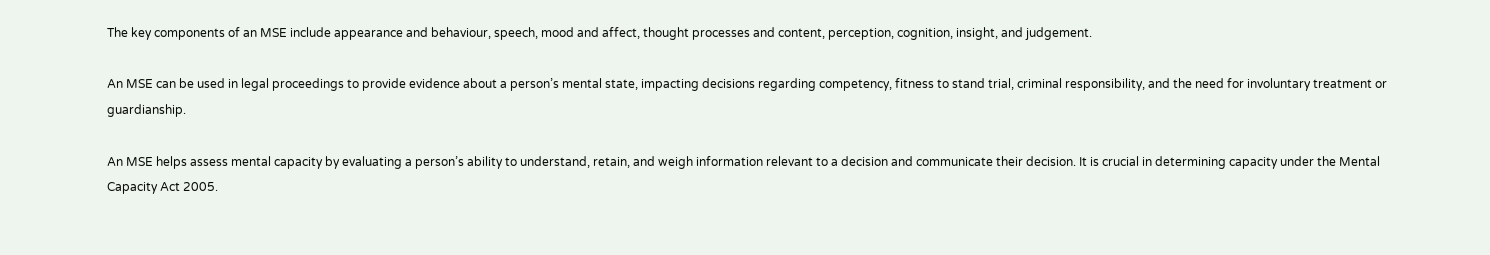The key components of an MSE include appearance and behaviour, speech, mood and affect, thought processes and content, perception, cognition, insight, and judgement.

An MSE can be used in legal proceedings to provide evidence about a person’s mental state, impacting decisions regarding competency, fitness to stand trial, criminal responsibility, and the need for involuntary treatment or guardianship.

An MSE helps assess mental capacity by evaluating a person’s ability to understand, retain, and weigh information relevant to a decision and communicate their decision. It is crucial in determining capacity under the Mental Capacity Act 2005.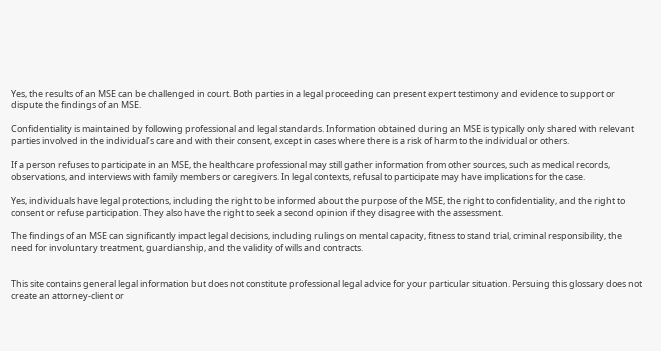Yes, the results of an MSE can be challenged in court. Both parties in a legal proceeding can present expert testimony and evidence to support or dispute the findings of an MSE.

Confidentiality is maintained by following professional and legal standards. Information obtained during an MSE is typically only shared with relevant parties involved in the individual’s care and with their consent, except in cases where there is a risk of harm to the individual or others.

If a person refuses to participate in an MSE, the healthcare professional may still gather information from other sources, such as medical records, observations, and interviews with family members or caregivers. In legal contexts, refusal to participate may have implications for the case.

Yes, individuals have legal protections, including the right to be informed about the purpose of the MSE, the right to confidentiality, and the right to consent or refuse participation. They also have the right to seek a second opinion if they disagree with the assessment.

The findings of an MSE can significantly impact legal decisions, including rulings on mental capacity, fitness to stand trial, criminal responsibility, the need for involuntary treatment, guardianship, and the validity of wills and contracts.


This site contains general legal information but does not constitute professional legal advice for your particular situation. Persuing this glossary does not create an attorney-client or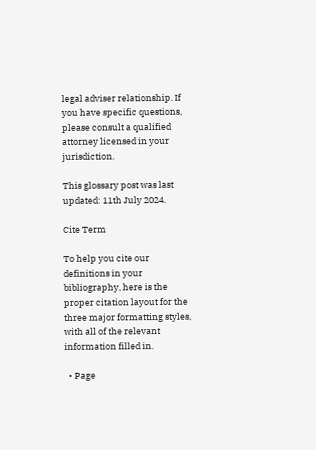legal adviser relationship. If you have specific questions, please consult a qualified attorney licensed in your jurisdiction.

This glossary post was last updated: 11th July 2024.

Cite Term

To help you cite our definitions in your bibliography, here is the proper citation layout for the three major formatting styles, with all of the relevant information filled in.

  • Page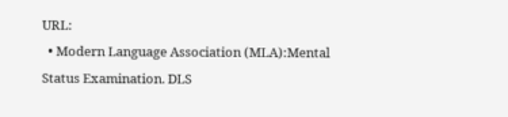URL:
  • Modern Language Association (MLA):Mental Status Examination. DLS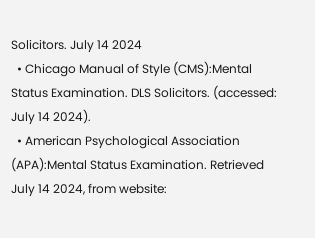Solicitors. July 14 2024
  • Chicago Manual of Style (CMS):Mental Status Examination. DLS Solicitors. (accessed: July 14 2024).
  • American Psychological Association (APA):Mental Status Examination. Retrieved July 14 2024, from website: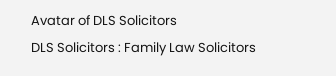Avatar of DLS Solicitors
DLS Solicitors : Family Law Solicitors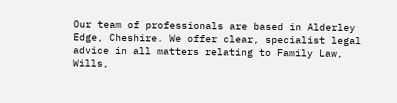Our team of professionals are based in Alderley Edge, Cheshire. We offer clear, specialist legal advice in all matters relating to Family Law, Wills,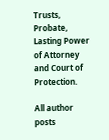Trusts, Probate, Lasting Power of Attorney and Court of Protection.

All author posts